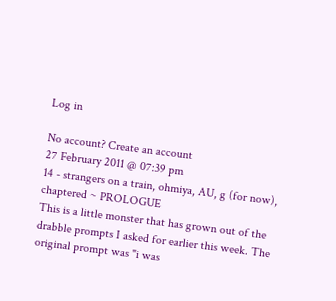Log in

No account? Create an account
27 February 2011 @ 07:39 pm
14 - strangers on a train, ohmiya, AU, g (for now), chaptered ~ PROLOGUE
This is a little monster that has grown out of the drabble prompts I asked for earlier this week. The original prompt was "i was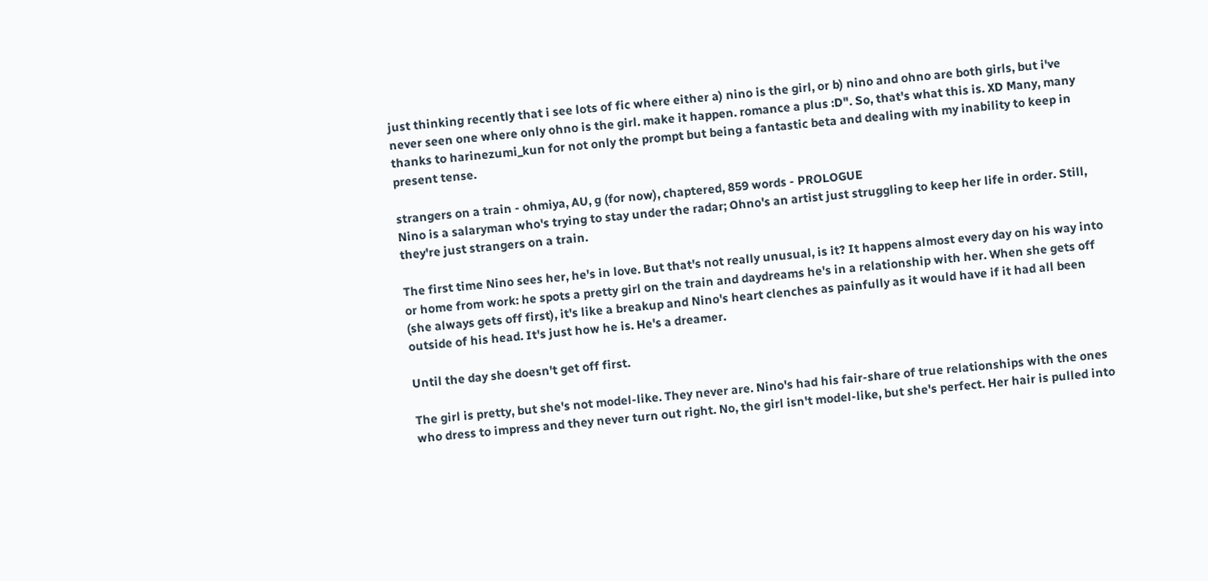just thinking recently that i see lots of fic where either a) nino is the girl, or b) nino and ohno are both girls, but i've never seen one where only ohno is the girl. make it happen. romance a plus :D". So, that's what this is. XD Many, many thanks to harinezumi_kun for not only the prompt but being a fantastic beta and dealing with my inability to keep in present tense.

strangers on a train - ohmiya, AU, g (for now), chaptered, 859 words - PROLOGUE
Nino is a salaryman who's trying to stay under the radar; Ohno's an artist just struggling to keep her life in order. Still, they're just strangers on a train.

The first time Nino sees her, he's in love. But that's not really unusual, is it? It happens almost every day on his way into or home from work: he spots a pretty girl on the train and daydreams he's in a relationship with her. When she gets off (she always gets off first), it's like a breakup and Nino's heart clenches as painfully as it would have if it had all been outside of his head. It's just how he is. He's a dreamer.

Until the day she doesn't get off first.

The girl is pretty, but she's not model-like. They never are. Nino's had his fair-share of true relationships with the ones who dress to impress and they never turn out right. No, the girl isn't model-like, but she's perfect. Her hair is pulled into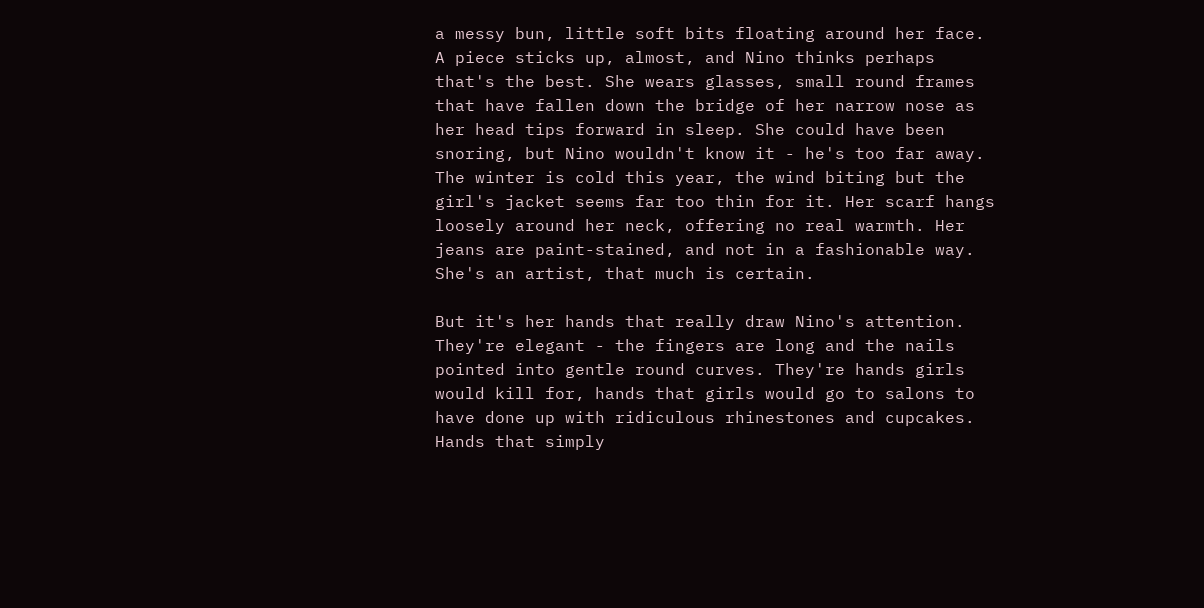a messy bun, little soft bits floating around her face. A piece sticks up, almost, and Nino thinks perhaps that's the best. She wears glasses, small round frames that have fallen down the bridge of her narrow nose as her head tips forward in sleep. She could have been snoring, but Nino wouldn't know it - he's too far away. The winter is cold this year, the wind biting but the girl's jacket seems far too thin for it. Her scarf hangs loosely around her neck, offering no real warmth. Her jeans are paint-stained, and not in a fashionable way. She's an artist, that much is certain.

But it's her hands that really draw Nino's attention. They're elegant - the fingers are long and the nails pointed into gentle round curves. They're hands girls would kill for, hands that girls would go to salons to have done up with ridiculous rhinestones and cupcakes. Hands that simply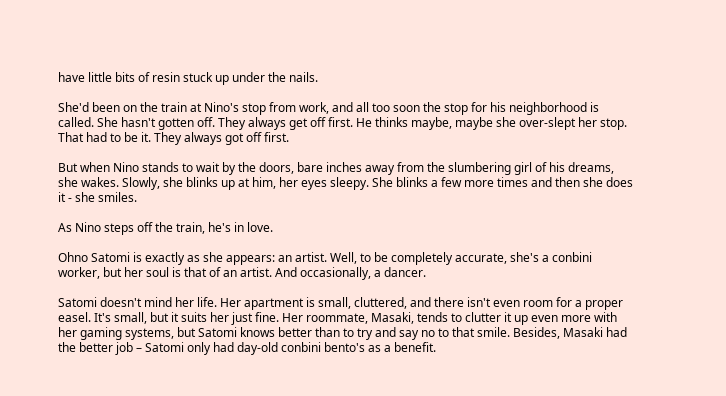have little bits of resin stuck up under the nails.

She'd been on the train at Nino's stop from work, and all too soon the stop for his neighborhood is called. She hasn't gotten off. They always get off first. He thinks maybe, maybe she over-slept her stop. That had to be it. They always got off first.

But when Nino stands to wait by the doors, bare inches away from the slumbering girl of his dreams, she wakes. Slowly, she blinks up at him, her eyes sleepy. She blinks a few more times and then she does it - she smiles.

As Nino steps off the train, he's in love.

Ohno Satomi is exactly as she appears: an artist. Well, to be completely accurate, she's a conbini worker, but her soul is that of an artist. And occasionally, a dancer.

Satomi doesn't mind her life. Her apartment is small, cluttered, and there isn't even room for a proper easel. It's small, but it suits her just fine. Her roommate, Masaki, tends to clutter it up even more with her gaming systems, but Satomi knows better than to try and say no to that smile. Besides, Masaki had the better job – Satomi only had day-old conbini bento's as a benefit.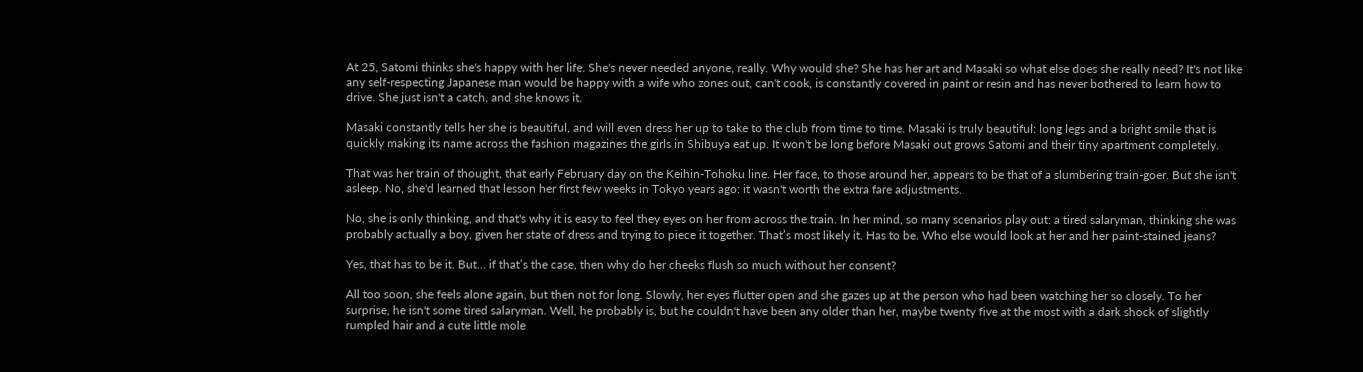At 25, Satomi thinks she's happy with her life. She's never needed anyone, really. Why would she? She has her art and Masaki so what else does she really need? It's not like any self-respecting Japanese man would be happy with a wife who zones out, can't cook, is constantly covered in paint or resin and has never bothered to learn how to drive. She just isn't a catch, and she knows it.

Masaki constantly tells her she is beautiful, and will even dress her up to take to the club from time to time. Masaki is truly beautiful: long legs and a bright smile that is quickly making its name across the fashion magazines the girls in Shibuya eat up. It won't be long before Masaki out grows Satomi and their tiny apartment completely.

That was her train of thought, that early February day on the Keihin-Tohoku line. Her face, to those around her, appears to be that of a slumbering train-goer. But she isn't asleep. No, she'd learned that lesson her first few weeks in Tokyo years ago: it wasn't worth the extra fare adjustments.

No, she is only thinking, and that's why it is easy to feel they eyes on her from across the train. In her mind, so many scenarios play out: a tired salaryman, thinking she was probably actually a boy, given her state of dress and trying to piece it together. That’s most likely it. Has to be. Who else would look at her and her paint-stained jeans?

Yes, that has to be it. But… if that’s the case, then why do her cheeks flush so much without her consent?

All too soon, she feels alone again, but then not for long. Slowly, her eyes flutter open and she gazes up at the person who had been watching her so closely. To her surprise, he isn't some tired salaryman. Well, he probably is, but he couldn't have been any older than her, maybe twenty five at the most with a dark shock of slightly rumpled hair and a cute little mole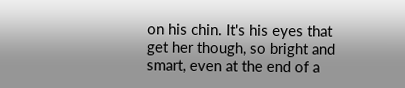on his chin. It's his eyes that get her though, so bright and smart, even at the end of a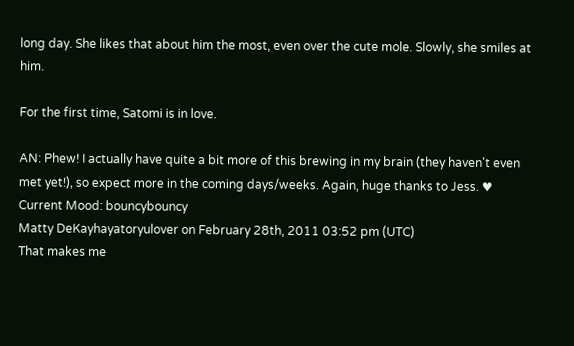long day. She likes that about him the most, even over the cute mole. Slowly, she smiles at him.

For the first time, Satomi is in love.

AN: Phew! I actually have quite a bit more of this brewing in my brain (they haven't even met yet!), so expect more in the coming days/weeks. Again, huge thanks to Jess. ♥
Current Mood: bouncybouncy
Matty DeKayhayatoryulover on February 28th, 2011 03:52 pm (UTC)
That makes me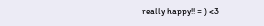really happy!! = ) <3